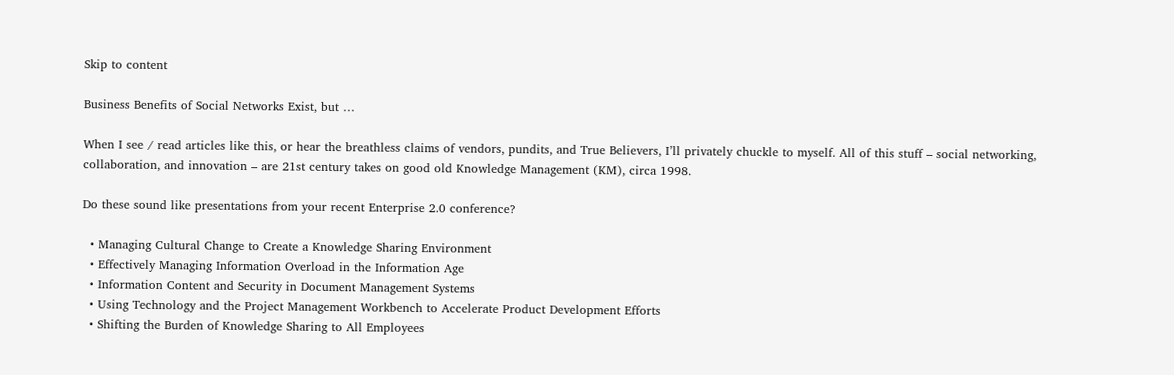Skip to content

Business Benefits of Social Networks Exist, but …

When I see / read articles like this, or hear the breathless claims of vendors, pundits, and True Believers, I’ll privately chuckle to myself. All of this stuff – social networking, collaboration, and innovation – are 21st century takes on good old Knowledge Management (KM), circa 1998.

Do these sound like presentations from your recent Enterprise 2.0 conference?

  • Managing Cultural Change to Create a Knowledge Sharing Environment
  • Effectively Managing Information Overload in the Information Age
  • Information Content and Security in Document Management Systems
  • Using Technology and the Project Management Workbench to Accelerate Product Development Efforts
  • Shifting the Burden of Knowledge Sharing to All Employees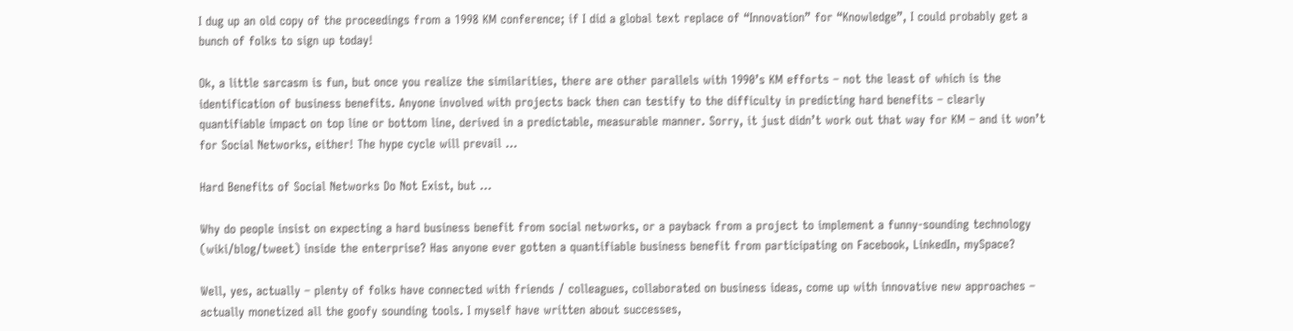I dug up an old copy of the proceedings from a 1998 KM conference; if I did a global text replace of “Innovation” for “Knowledge”, I could probably get a bunch of folks to sign up today!

Ok, a little sarcasm is fun, but once you realize the similarities, there are other parallels with 1990’s KM efforts – not the least of which is the identification of business benefits. Anyone involved with projects back then can testify to the difficulty in predicting hard benefits – clearly quantifiable impact on top line or bottom line, derived in a predictable, measurable manner. Sorry, it just didn’t work out that way for KM – and it won’t for Social Networks, either! The hype cycle will prevail …

Hard Benefits of Social Networks Do Not Exist, but …

Why do people insist on expecting a hard business benefit from social networks, or a payback from a project to implement a funny-sounding technology (wiki/blog/tweet) inside the enterprise? Has anyone ever gotten a quantifiable business benefit from participating on Facebook, LinkedIn, mySpace?

Well, yes, actually – plenty of folks have connected with friends / colleagues, collaborated on business ideas, come up with innovative new approaches – actually monetized all the goofy sounding tools. I myself have written about successes,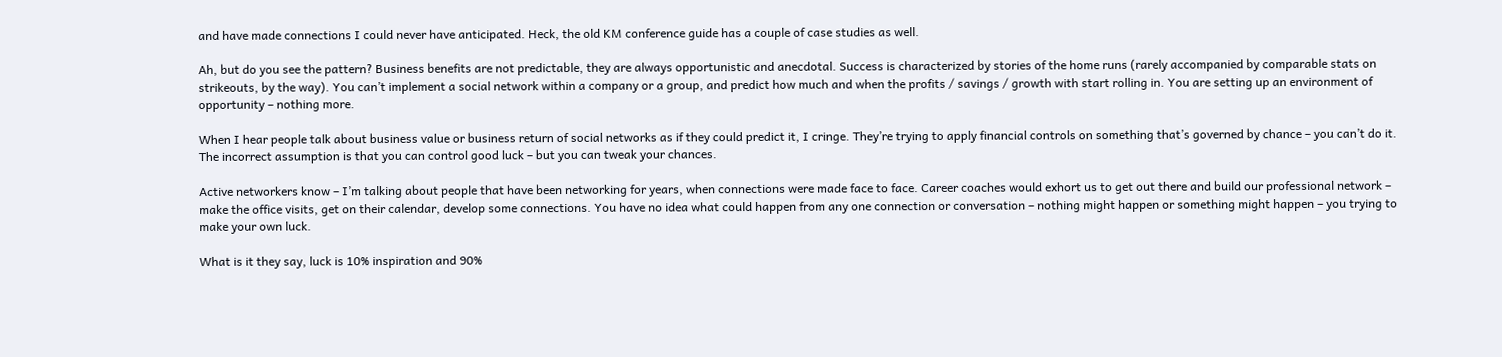and have made connections I could never have anticipated. Heck, the old KM conference guide has a couple of case studies as well.

Ah, but do you see the pattern? Business benefits are not predictable, they are always opportunistic and anecdotal. Success is characterized by stories of the home runs (rarely accompanied by comparable stats on strikeouts, by the way). You can’t implement a social network within a company or a group, and predict how much and when the profits / savings / growth with start rolling in. You are setting up an environment of opportunity – nothing more.

When I hear people talk about business value or business return of social networks as if they could predict it, I cringe. They’re trying to apply financial controls on something that’s governed by chance – you can’t do it. The incorrect assumption is that you can control good luck – but you can tweak your chances.

Active networkers know – I’m talking about people that have been networking for years, when connections were made face to face. Career coaches would exhort us to get out there and build our professional network – make the office visits, get on their calendar, develop some connections. You have no idea what could happen from any one connection or conversation – nothing might happen or something might happen – you trying to make your own luck.

What is it they say, luck is 10% inspiration and 90%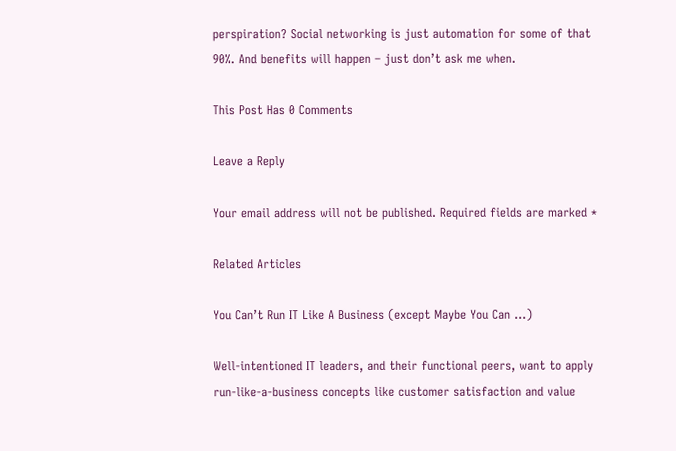perspiration? Social networking is just automation for some of that 90%. And benefits will happen – just don’t ask me when.

This Post Has 0 Comments

Leave a Reply

Your email address will not be published. Required fields are marked *

Related Articles

You Can’t Run IT Like A Business (except Maybe You Can …)

Well-intentioned IT leaders, and their functional peers, want to apply run-like-a-business concepts like customer satisfaction and value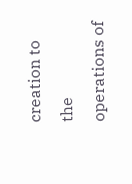creation to the operations of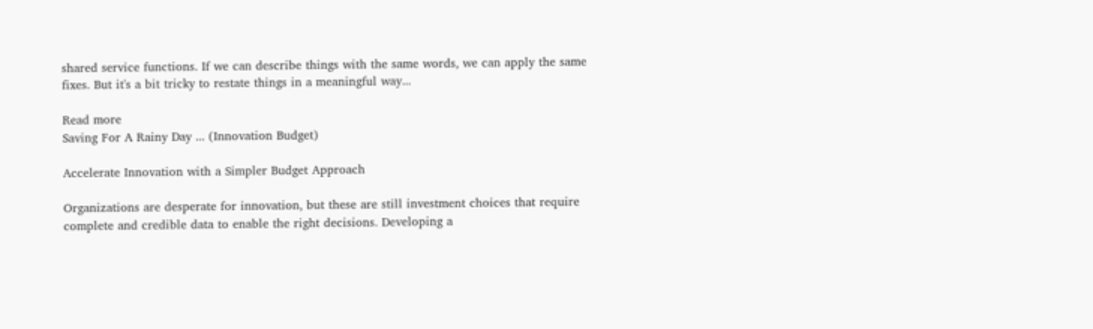shared service functions. If we can describe things with the same words, we can apply the same fixes. But it's a bit tricky to restate things in a meaningful way...

Read more
Saving For A Rainy Day ... (Innovation Budget)

Accelerate Innovation with a Simpler Budget Approach

Organizations are desperate for innovation, but these are still investment choices that require complete and credible data to enable the right decisions. Developing a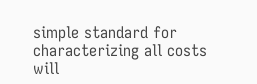simple standard for characterizing all costs will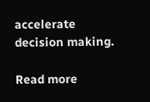accelerate decision making.

Read more